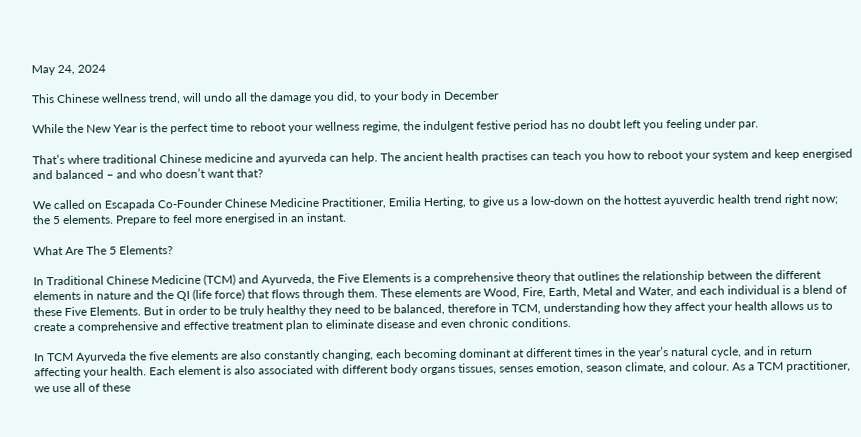May 24, 2024

This Chinese wellness trend, will undo all the damage you did, to your body in December

While the New Year is the perfect time to reboot your wellness regime, the indulgent festive period has no doubt left you feeling under par.

That’s where traditional Chinese medicine and ayurveda can help. The ancient health practises can teach you how to reboot your system and keep energised and balanced – and who doesn’t want that?

We called on Escapada Co-Founder Chinese Medicine Practitioner, Emilia Herting, to give us a low-down on the hottest ayuverdic health trend right now; the 5 elements. Prepare to feel more energised in an instant.

What Are The 5 Elements?

In Traditional Chinese Medicine (TCM) and Ayurveda, the Five Elements is a comprehensive theory that outlines the relationship between the different elements in nature and the QI (life force) that flows through them. These elements are Wood, Fire, Earth, Metal and Water, and each individual is a blend of these Five Elements. But in order to be truly healthy they need to be balanced, therefore in TCM, understanding how they affect your health allows us to create a comprehensive and effective treatment plan to eliminate disease and even chronic conditions.

In TCM Ayurveda the five elements are also constantly changing, each becoming dominant at different times in the year’s natural cycle, and in return affecting your health. Each element is also associated with different body organs tissues, senses emotion, season climate, and colour. As a TCM practitioner, we use all of these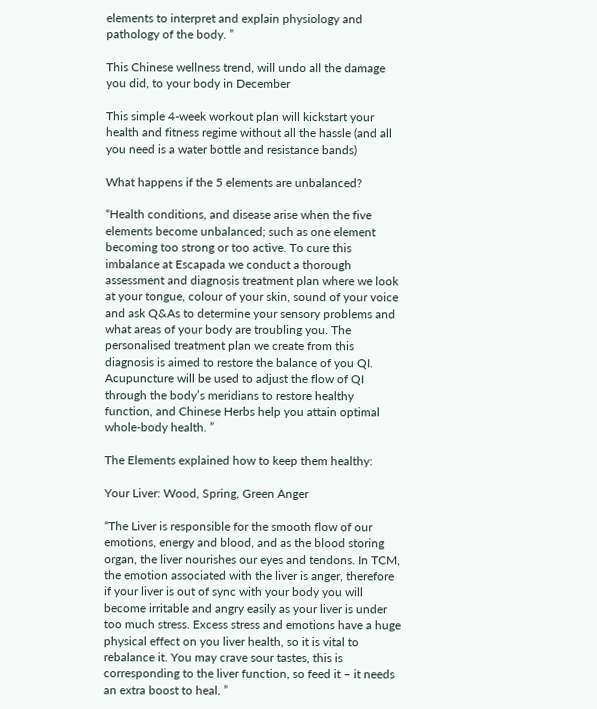elements to interpret and explain physiology and pathology of the body. ”

This Chinese wellness trend, will undo all the damage you did, to your body in December

This simple 4-week workout plan will kickstart your health and fitness regime without all the hassle (and all you need is a water bottle and resistance bands)

What happens if the 5 elements are unbalanced?

“Health conditions, and disease arise when the five elements become unbalanced; such as one element becoming too strong or too active. To cure this imbalance at Escapada we conduct a thorough assessment and diagnosis treatment plan where we look at your tongue, colour of your skin, sound of your voice and ask Q&As to determine your sensory problems and what areas of your body are troubling you. The personalised treatment plan we create from this diagnosis is aimed to restore the balance of you QI. Acupuncture will be used to adjust the flow of QI through the body’s meridians to restore healthy function, and Chinese Herbs help you attain optimal whole-body health. ”

The Elements explained how to keep them healthy:

Your Liver: Wood, Spring, Green Anger

“The Liver is responsible for the smooth flow of our emotions, energy and blood, and as the blood storing organ, the liver nourishes our eyes and tendons. In TCM, the emotion associated with the liver is anger, therefore if your liver is out of sync with your body you will become irritable and angry easily as your liver is under too much stress. Excess stress and emotions have a huge physical effect on you liver health, so it is vital to rebalance it. You may crave sour tastes, this is corresponding to the liver function, so feed it – it needs an extra boost to heal. ”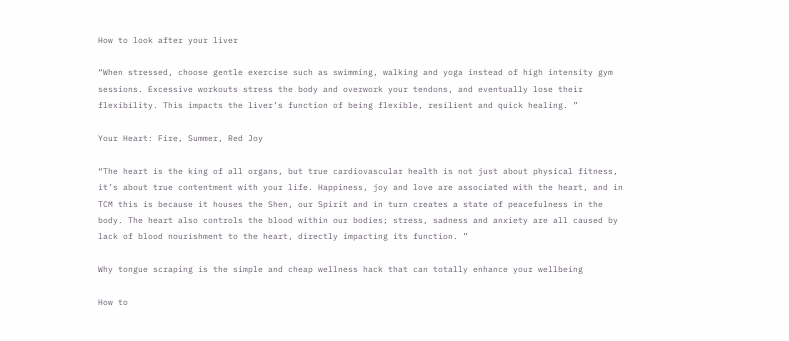How to look after your liver

“When stressed, choose gentle exercise such as swimming, walking and yoga instead of high intensity gym sessions. Excessive workouts stress the body and overwork your tendons, and eventually lose their flexibility. This impacts the liver’s function of being flexible, resilient and quick healing. ”

Your Heart: Fire, Summer, Red Joy

“The heart is the king of all organs, but true cardiovascular health is not just about physical fitness, it’s about true contentment with your life. Happiness, joy and love are associated with the heart, and in TCM this is because it houses the Shen, our Spirit and in turn creates a state of peacefulness in the body. The heart also controls the blood within our bodies; stress, sadness and anxiety are all caused by lack of blood nourishment to the heart, directly impacting its function. ”

Why tongue scraping is the simple and cheap wellness hack that can totally enhance your wellbeing

How to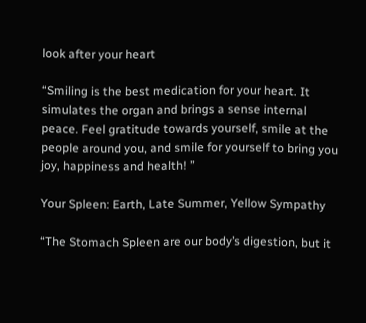look after your heart

“Smiling is the best medication for your heart. It simulates the organ and brings a sense internal peace. Feel gratitude towards yourself, smile at the people around you, and smile for yourself to bring you joy, happiness and health! ”

Your Spleen: Earth, Late Summer, Yellow Sympathy

“The Stomach Spleen are our body’s digestion, but it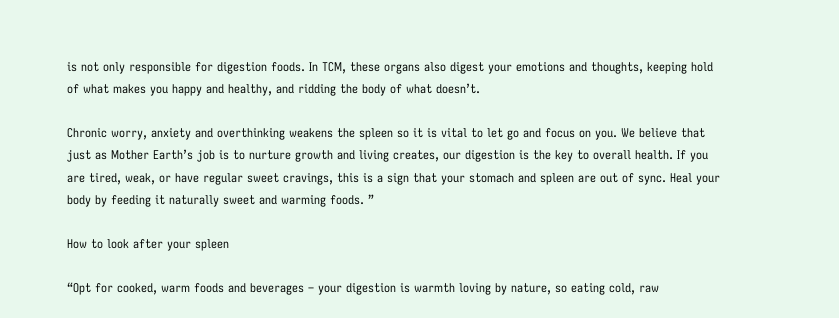is not only responsible for digestion foods. In TCM, these organs also digest your emotions and thoughts, keeping hold of what makes you happy and healthy, and ridding the body of what doesn’t.

Chronic worry, anxiety and overthinking weakens the spleen so it is vital to let go and focus on you. We believe that just as Mother Earth’s job is to nurture growth and living creates, our digestion is the key to overall health. If you are tired, weak, or have regular sweet cravings, this is a sign that your stomach and spleen are out of sync. Heal your body by feeding it naturally sweet and warming foods. ”

How to look after your spleen

“Opt for cooked, warm foods and beverages – your digestion is warmth loving by nature, so eating cold, raw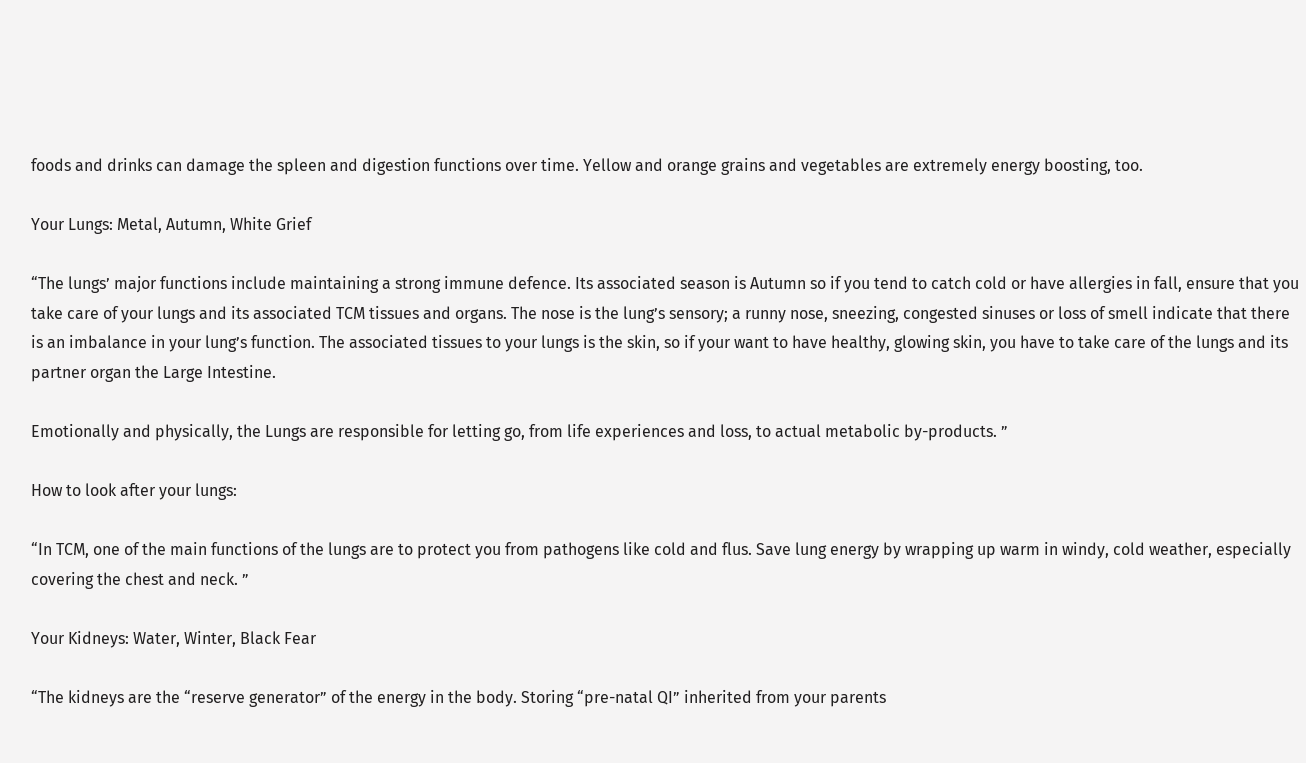foods and drinks can damage the spleen and digestion functions over time. Yellow and orange grains and vegetables are extremely energy boosting, too.

Your Lungs: Metal, Autumn, White Grief

“The lungs’ major functions include maintaining a strong immune defence. Its associated season is Autumn so if you tend to catch cold or have allergies in fall, ensure that you take care of your lungs and its associated TCM tissues and organs. The nose is the lung’s sensory; a runny nose, sneezing, congested sinuses or loss of smell indicate that there is an imbalance in your lung’s function. The associated tissues to your lungs is the skin, so if your want to have healthy, glowing skin, you have to take care of the lungs and its partner organ the Large Intestine.

Emotionally and physically, the Lungs are responsible for letting go, from life experiences and loss, to actual metabolic by-products. ”

How to look after your lungs:

“In TCM, one of the main functions of the lungs are to protect you from pathogens like cold and flus. Save lung energy by wrapping up warm in windy, cold weather, especially covering the chest and neck. ”

Your Kidneys: Water, Winter, Black Fear

“The kidneys are the “reserve generator” of the energy in the body. Storing “pre-natal QI” inherited from your parents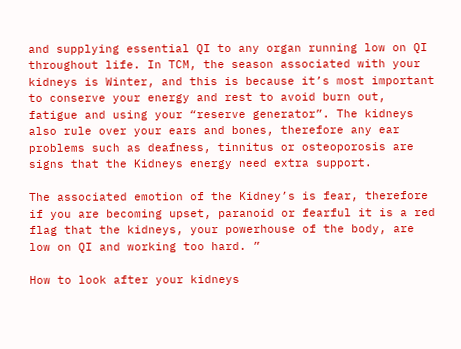and supplying essential QI to any organ running low on QI throughout life. In TCM, the season associated with your kidneys is Winter, and this is because it’s most important to conserve your energy and rest to avoid burn out, fatigue and using your “reserve generator”. The kidneys also rule over your ears and bones, therefore any ear problems such as deafness, tinnitus or osteoporosis are signs that the Kidneys energy need extra support.

The associated emotion of the Kidney’s is fear, therefore if you are becoming upset, paranoid or fearful it is a red flag that the kidneys, your powerhouse of the body, are low on QI and working too hard. ”

How to look after your kidneys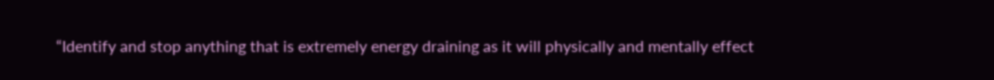“Identify and stop anything that is extremely energy draining as it will physically and mentally effect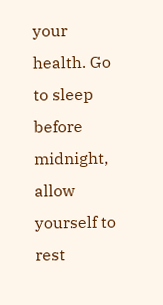your health. Go to sleep before midnight, allow yourself to rest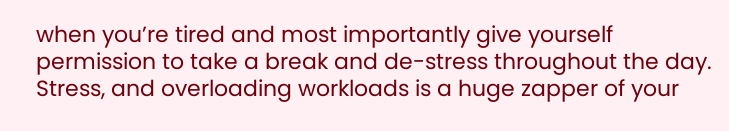when you’re tired and most importantly give yourself permission to take a break and de-stress throughout the day. Stress, and overloading workloads is a huge zapper of your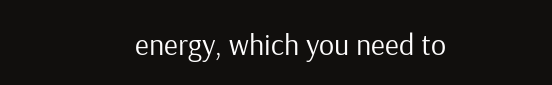energy, which you need to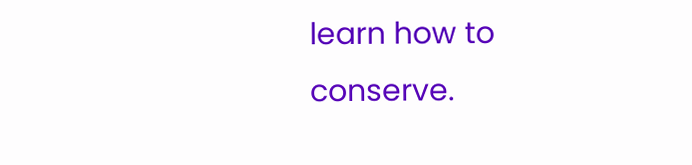learn how to conserve.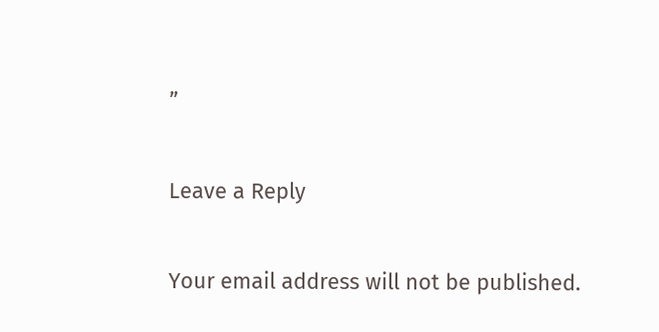”

Leave a Reply

Your email address will not be published.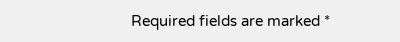Required fields are marked *